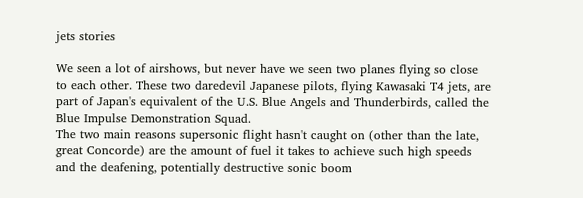jets stories

We seen a lot of airshows, but never have we seen two planes flying so close to each other. These two daredevil Japanese pilots, flying Kawasaki T4 jets, are part of Japan's equivalent of the U.S. Blue Angels and Thunderbirds, called the Blue Impulse Demonstration Squad.
The two main reasons supersonic flight hasn't caught on (other than the late, great Concorde) are the amount of fuel it takes to achieve such high speeds and the deafening, potentially destructive sonic boom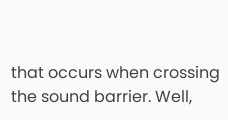that occurs when crossing the sound barrier. Well,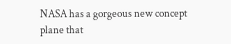NASA has a gorgeous new concept plane that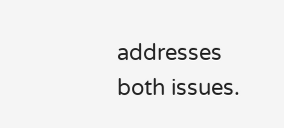addresses both issues.